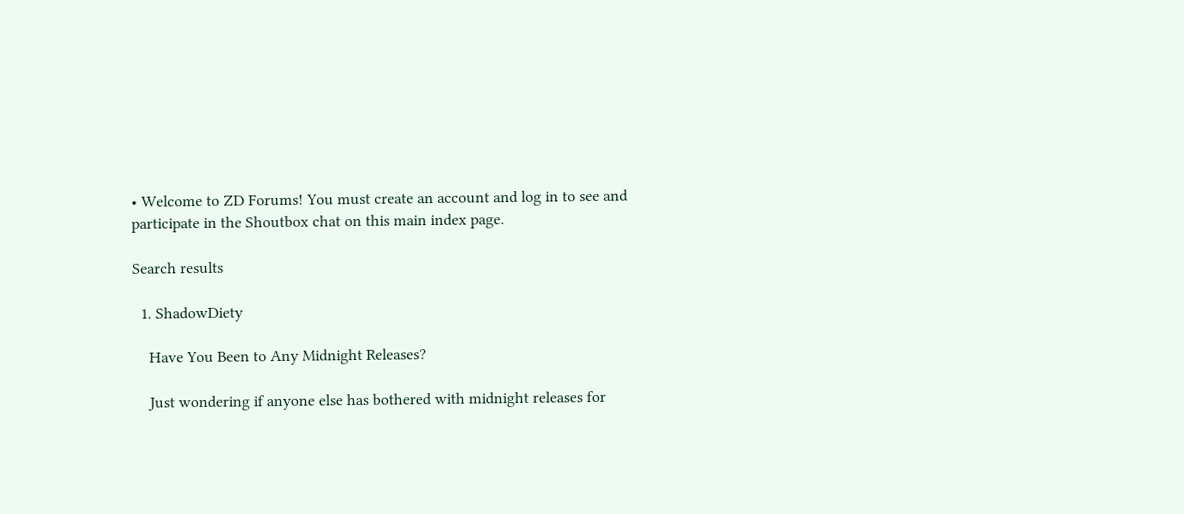• Welcome to ZD Forums! You must create an account and log in to see and participate in the Shoutbox chat on this main index page.

Search results

  1. ShadowDiety

    Have You Been to Any Midnight Releases?

    Just wondering if anyone else has bothered with midnight releases for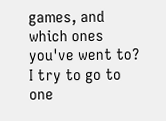games, and which ones you've went to? I try to go to one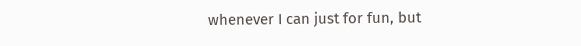whenever I can just for fun, but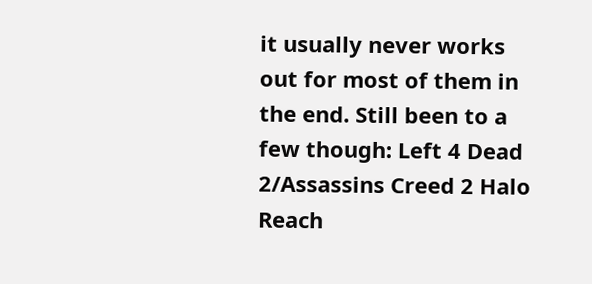it usually never works out for most of them in the end. Still been to a few though: Left 4 Dead 2/Assassins Creed 2 Halo Reach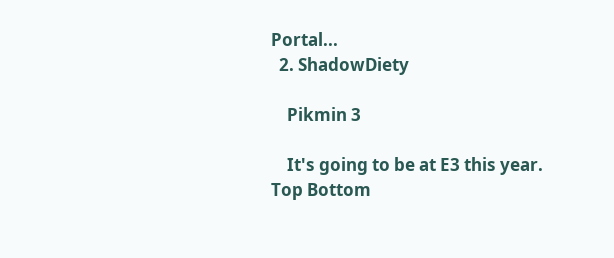Portal...
  2. ShadowDiety

    Pikmin 3

    It's going to be at E3 this year.
Top Bottom